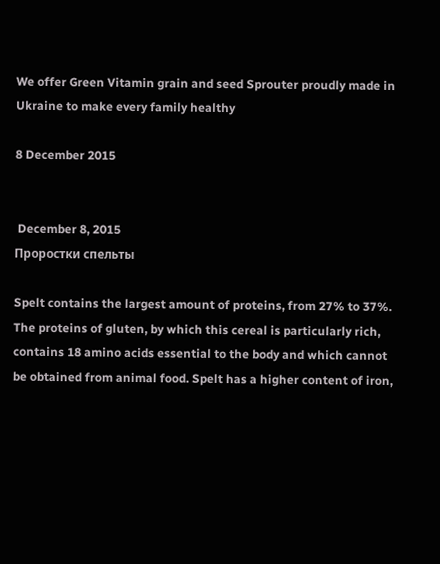We offer Green Vitamin grain and seed Sprouter proudly made in Ukraine to make every family healthy

8 December 2015


 December 8, 2015
Проростки спельты

Spelt contains the largest amount of proteins, from 27% to 37%. The proteins of gluten, by which this cereal is particularly rich, contains 18 amino acids essential to the body and which cannot be obtained from animal food. Spelt has a higher content of iron,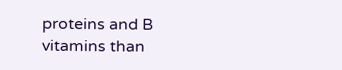proteins and B vitamins than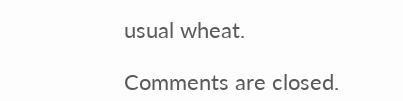usual wheat.

Comments are closed.